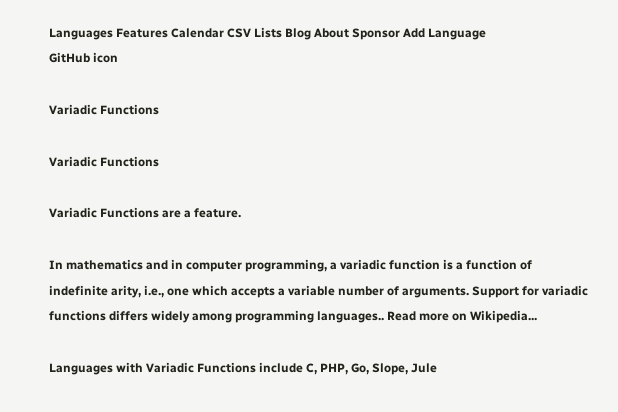Languages Features Calendar CSV Lists Blog About Sponsor Add Language
GitHub icon

Variadic Functions

Variadic Functions

Variadic Functions are a feature.

In mathematics and in computer programming, a variadic function is a function of indefinite arity, i.e., one which accepts a variable number of arguments. Support for variadic functions differs widely among programming languages.. Read more on Wikipedia...

Languages with Variadic Functions include C, PHP, Go, Slope, Jule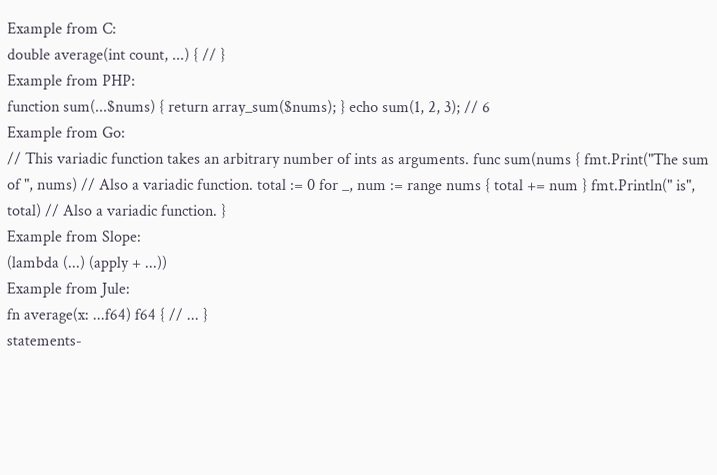Example from C:
double average(int count, ...) { // }
Example from PHP:
function sum(...$nums) { return array_sum($nums); } echo sum(1, 2, 3); // 6
Example from Go:
// This variadic function takes an arbitrary number of ints as arguments. func sum(nums { fmt.Print("The sum of ", nums) // Also a variadic function. total := 0 for _, num := range nums { total += num } fmt.Println(" is", total) // Also a variadic function. }
Example from Slope:
(lambda (...) (apply + ...))
Example from Jule:
fn average(x: ...f64) f64 { // ... }
statements-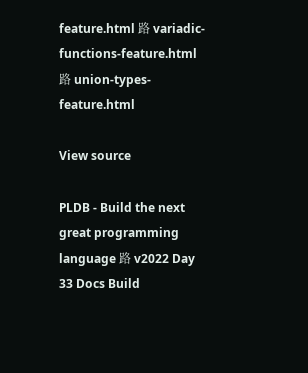feature.html 路 variadic-functions-feature.html 路 union-types-feature.html

View source

PLDB - Build the next great programming language 路 v2022 Day 33 Docs Build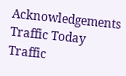Acknowledgements Traffic Today Traffic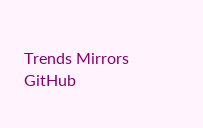Trends Mirrors GitHub